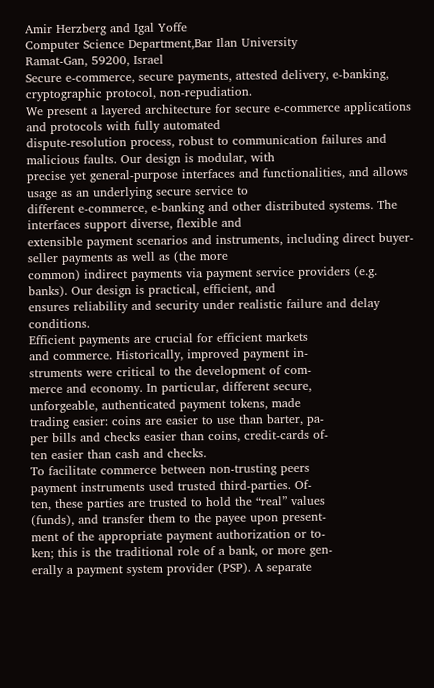Amir Herzberg and Igal Yoffe
Computer Science Department,Bar Ilan University
Ramat-Gan, 59200, Israel
Secure e-commerce, secure payments, attested delivery, e-banking, cryptographic protocol, non-repudiation.
We present a layered architecture for secure e-commerce applications and protocols with fully automated
dispute-resolution process, robust to communication failures and malicious faults. Our design is modular, with
precise yet general-purpose interfaces and functionalities, and allows usage as an underlying secure service to
different e-commerce, e-banking and other distributed systems. The interfaces support diverse, flexible and
extensible payment scenarios and instruments, including direct buyer-seller payments as well as (the more
common) indirect payments via payment service providers (e.g. banks). Our design is practical, efficient, and
ensures reliability and security under realistic failure and delay conditions.
Efficient payments are crucial for efficient markets
and commerce. Historically, improved payment in-
struments were critical to the development of com-
merce and economy. In particular, different secure,
unforgeable, authenticated payment tokens, made
trading easier: coins are easier to use than barter, pa-
per bills and checks easier than coins, credit-cards of-
ten easier than cash and checks.
To facilitate commerce between non-trusting peers
payment instruments used trusted third-parties. Of-
ten, these parties are trusted to hold the “real” values
(funds), and transfer them to the payee upon present-
ment of the appropriate payment authorization or to-
ken; this is the traditional role of a bank, or more gen-
erally a payment system provider (PSP). A separate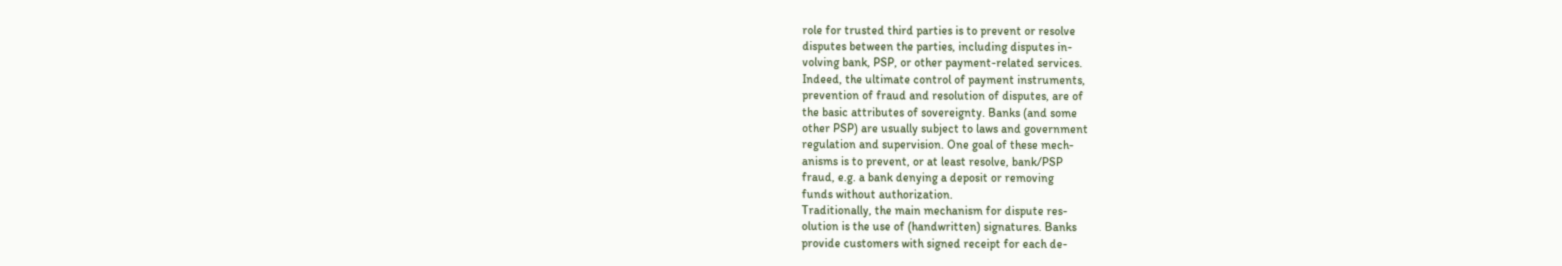role for trusted third parties is to prevent or resolve
disputes between the parties, including disputes in-
volving bank, PSP, or other payment-related services.
Indeed, the ultimate control of payment instruments,
prevention of fraud and resolution of disputes, are of
the basic attributes of sovereignty. Banks (and some
other PSP) are usually subject to laws and government
regulation and supervision. One goal of these mech-
anisms is to prevent, or at least resolve, bank/PSP
fraud, e.g. a bank denying a deposit or removing
funds without authorization.
Traditionally, the main mechanism for dispute res-
olution is the use of (handwritten) signatures. Banks
provide customers with signed receipt for each de-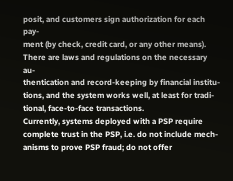posit, and customers sign authorization for each pay-
ment (by check, credit card, or any other means).
There are laws and regulations on the necessary au-
thentication and record-keeping by financial institu-
tions, and the system works well, at least for tradi-
tional, face-to-face transactions.
Currently, systems deployed with a PSP require
complete trust in the PSP, i.e. do not include mech-
anisms to prove PSP fraud; do not offer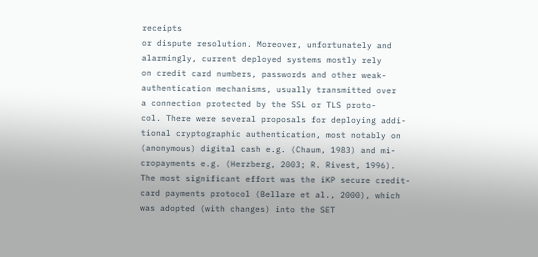receipts
or dispute resolution. Moreover, unfortunately and
alarmingly, current deployed systems mostly rely
on credit card numbers, passwords and other weak-
authentication mechanisms, usually transmitted over
a connection protected by the SSL or TLS proto-
col. There were several proposals for deploying addi-
tional cryptographic authentication, most notably on
(anonymous) digital cash e.g. (Chaum, 1983) and mi-
cropayments e.g. (Herzberg, 2003; R. Rivest, 1996).
The most significant effort was the iKP secure credit-
card payments protocol (Bellare et al., 2000), which
was adopted (with changes) into the SET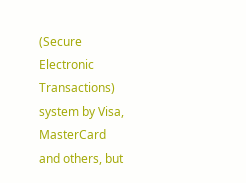(Secure
Electronic Transactions) system by Visa, MasterCard
and others, but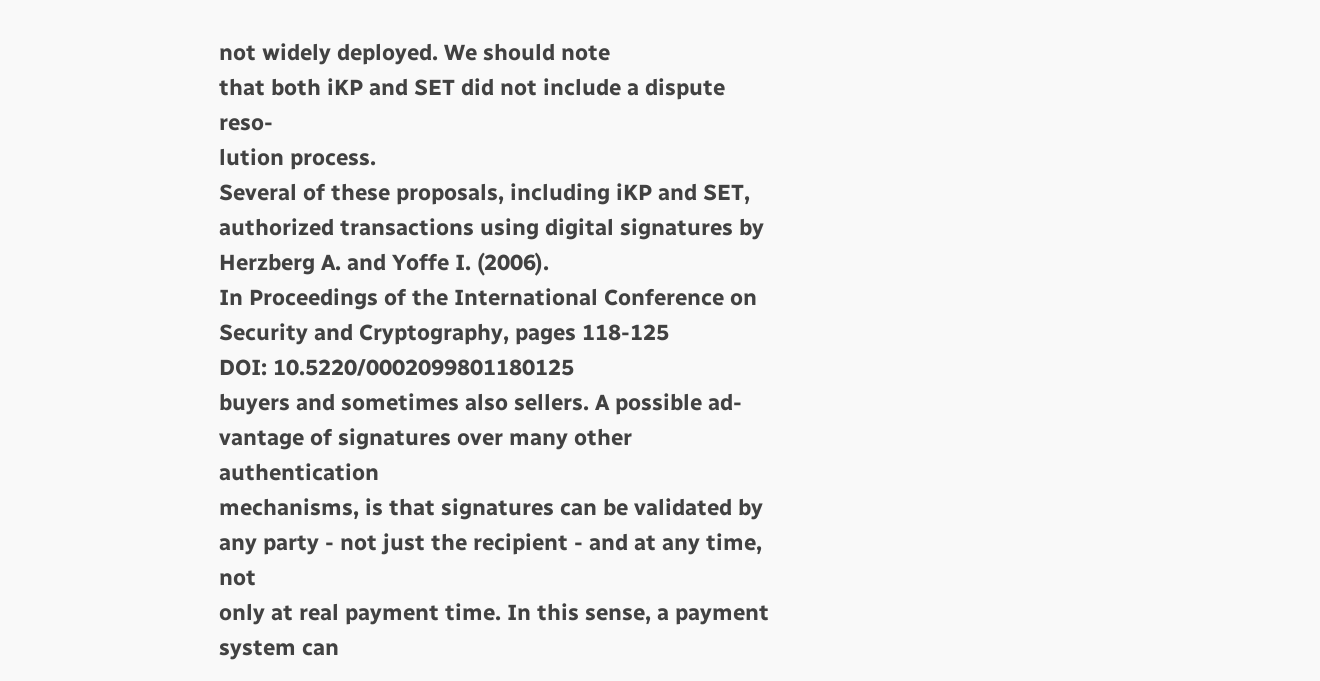not widely deployed. We should note
that both iKP and SET did not include a dispute reso-
lution process.
Several of these proposals, including iKP and SET,
authorized transactions using digital signatures by
Herzberg A. and Yoffe I. (2006).
In Proceedings of the International Conference on Security and Cryptography, pages 118-125
DOI: 10.5220/0002099801180125
buyers and sometimes also sellers. A possible ad-
vantage of signatures over many other authentication
mechanisms, is that signatures can be validated by
any party - not just the recipient - and at any time, not
only at real payment time. In this sense, a payment
system can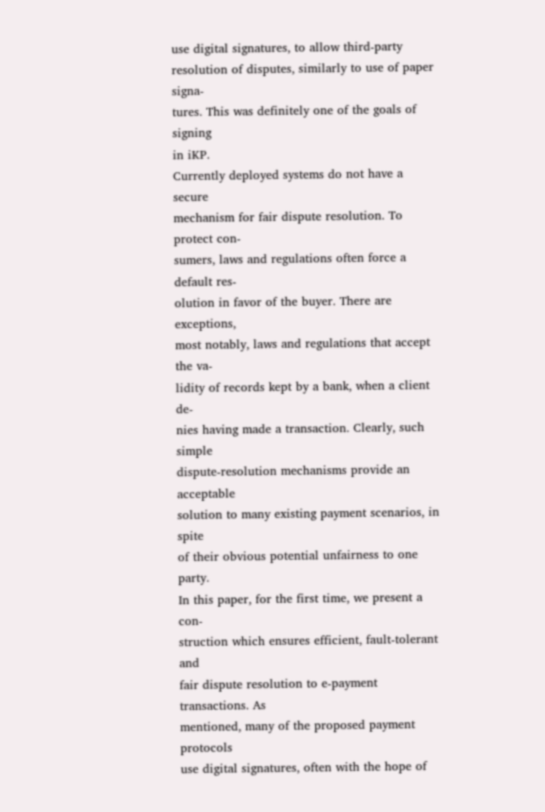use digital signatures, to allow third-party
resolution of disputes, similarly to use of paper signa-
tures. This was definitely one of the goals of signing
in iKP.
Currently deployed systems do not have a secure
mechanism for fair dispute resolution. To protect con-
sumers, laws and regulations often force a default res-
olution in favor of the buyer. There are exceptions,
most notably, laws and regulations that accept the va-
lidity of records kept by a bank, when a client de-
nies having made a transaction. Clearly, such simple
dispute-resolution mechanisms provide an acceptable
solution to many existing payment scenarios, in spite
of their obvious potential unfairness to one party.
In this paper, for the first time, we present a con-
struction which ensures efficient, fault-tolerant and
fair dispute resolution to e-payment transactions. As
mentioned, many of the proposed payment protocols
use digital signatures, often with the hope of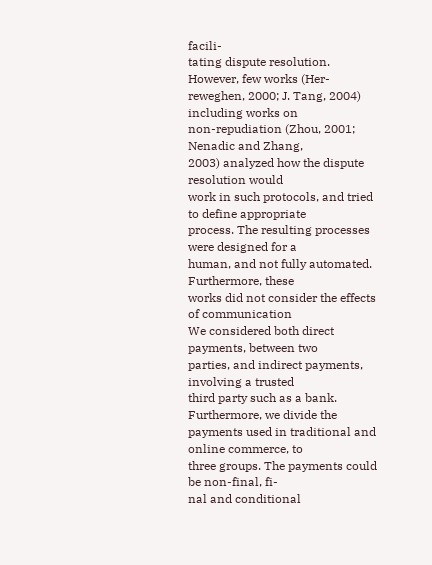facili-
tating dispute resolution. However, few works (Her-
reweghen, 2000; J. Tang, 2004) including works on
non-repudiation (Zhou, 2001; Nenadic and Zhang,
2003) analyzed how the dispute resolution would
work in such protocols, and tried to define appropriate
process. The resulting processes were designed for a
human, and not fully automated. Furthermore, these
works did not consider the effects of communication
We considered both direct payments, between two
parties, and indirect payments, involving a trusted
third party such as a bank. Furthermore, we divide the
payments used in traditional and online commerce, to
three groups. The payments could be non-final, fi-
nal and conditional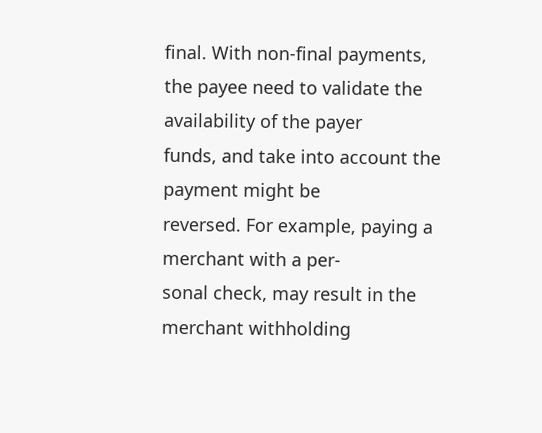final. With non-final payments,
the payee need to validate the availability of the payer
funds, and take into account the payment might be
reversed. For example, paying a merchant with a per-
sonal check, may result in the merchant withholding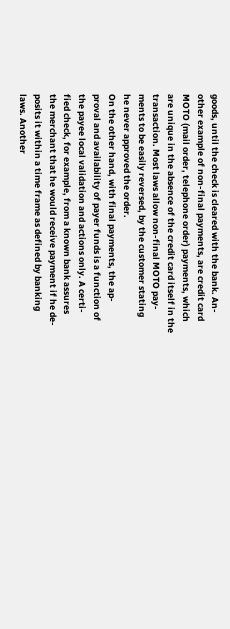goods, until the check is cleared with the bank. An-
other example of non-final payments, are credit card
MOTO (mail order, telephone order) payments, which
are unique in the absence of the credit card itself in the
transaction. Most laws allow non-final MOTO pay-
ments to be easily reversed, by the customer stating
he never approved the order.
On the other hand, with final payments, the ap-
proval and availability of payer funds is a function of
the payee local validation and actions only. A certi-
fied check, for example, from a known bank assures
the merchant that he would receive payment if he de-
posits it within a time frame as defined by banking
laws. Another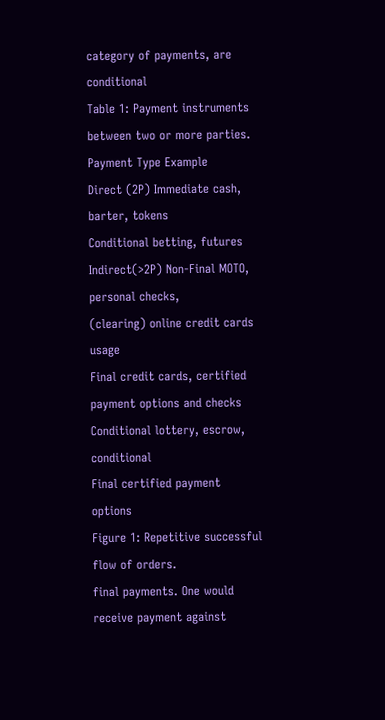category of payments, are conditional
Table 1: Payment instruments between two or more parties.
Payment Type Example
Direct (2P) Immediate cash, barter, tokens
Conditional betting, futures
Indirect(>2P) Non-Final MOTO, personal checks,
(clearing) online credit cards usage
Final credit cards, certified
payment options and checks
Conditional lottery, escrow, conditional
Final certified payment options
Figure 1: Repetitive successful flow of orders.
final payments. One would receive payment against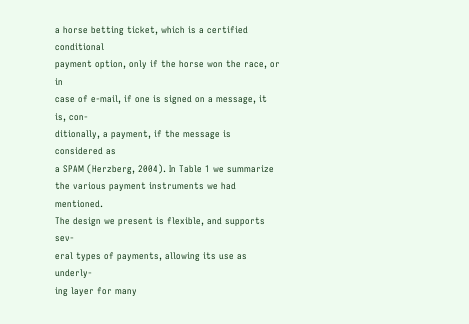a horse betting ticket, which is a certified conditional
payment option, only if the horse won the race, or in
case of e-mail, if one is signed on a message, it is, con-
ditionally, a payment, if the message is considered as
a SPAM (Herzberg, 2004). In Table 1 we summarize
the various payment instruments we had mentioned.
The design we present is flexible, and supports sev-
eral types of payments, allowing its use as underly-
ing layer for many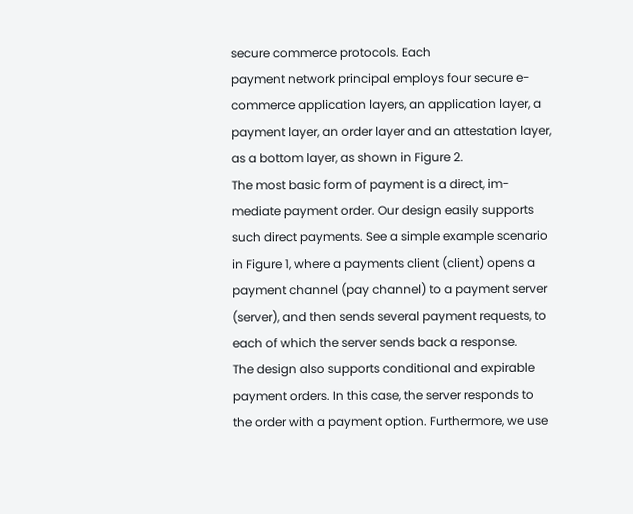secure commerce protocols. Each
payment network principal employs four secure e-
commerce application layers, an application layer, a
payment layer, an order layer and an attestation layer,
as a bottom layer, as shown in Figure 2.
The most basic form of payment is a direct, im-
mediate payment order. Our design easily supports
such direct payments. See a simple example scenario
in Figure 1, where a payments client (client) opens a
payment channel (pay channel) to a payment server
(server), and then sends several payment requests, to
each of which the server sends back a response.
The design also supports conditional and expirable
payment orders. In this case, the server responds to
the order with a payment option. Furthermore, we use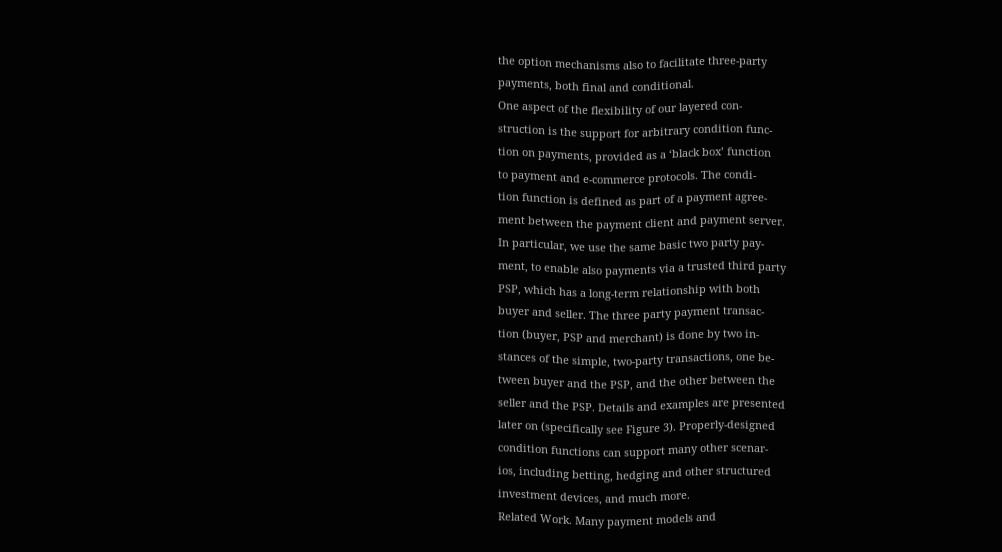the option mechanisms also to facilitate three-party
payments, both final and conditional.
One aspect of the flexibility of our layered con-
struction is the support for arbitrary condition func-
tion on payments, provided as a ‘black box’ function
to payment and e-commerce protocols. The condi-
tion function is defined as part of a payment agree-
ment between the payment client and payment server.
In particular, we use the same basic two party pay-
ment, to enable also payments via a trusted third party
PSP, which has a long-term relationship with both
buyer and seller. The three party payment transac-
tion (buyer, PSP and merchant) is done by two in-
stances of the simple, two-party transactions, one be-
tween buyer and the PSP, and the other between the
seller and the PSP. Details and examples are presented
later on (specifically see Figure 3). Properly-designed
condition functions can support many other scenar-
ios, including betting, hedging and other structured
investment devices, and much more.
Related Work. Many payment models and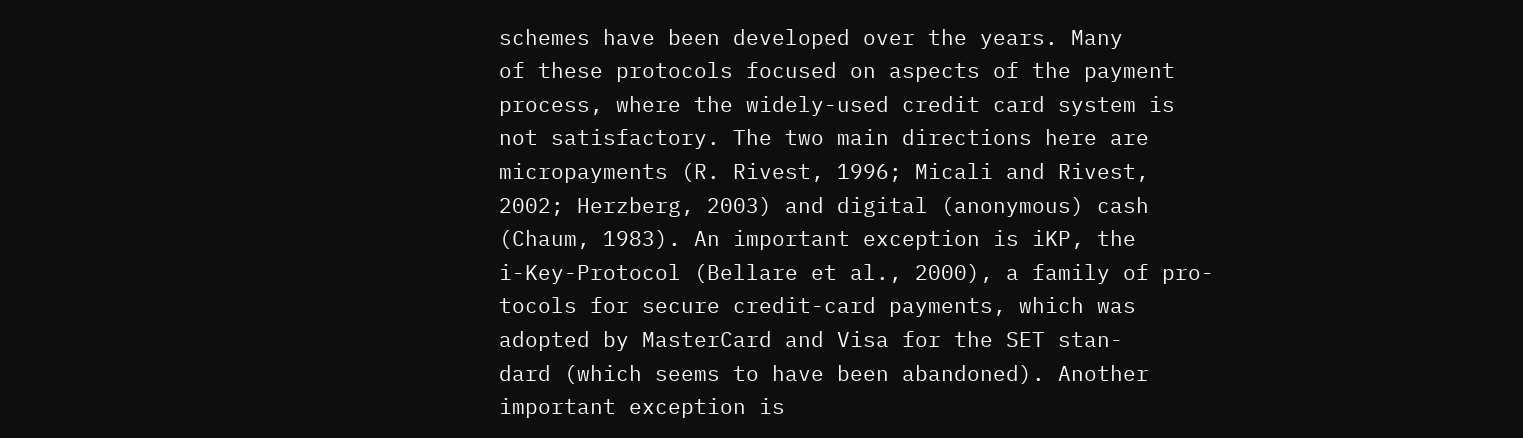schemes have been developed over the years. Many
of these protocols focused on aspects of the payment
process, where the widely-used credit card system is
not satisfactory. The two main directions here are
micropayments (R. Rivest, 1996; Micali and Rivest,
2002; Herzberg, 2003) and digital (anonymous) cash
(Chaum, 1983). An important exception is iKP, the
i-Key-Protocol (Bellare et al., 2000), a family of pro-
tocols for secure credit-card payments, which was
adopted by MasterCard and Visa for the SET stan-
dard (which seems to have been abandoned). Another
important exception is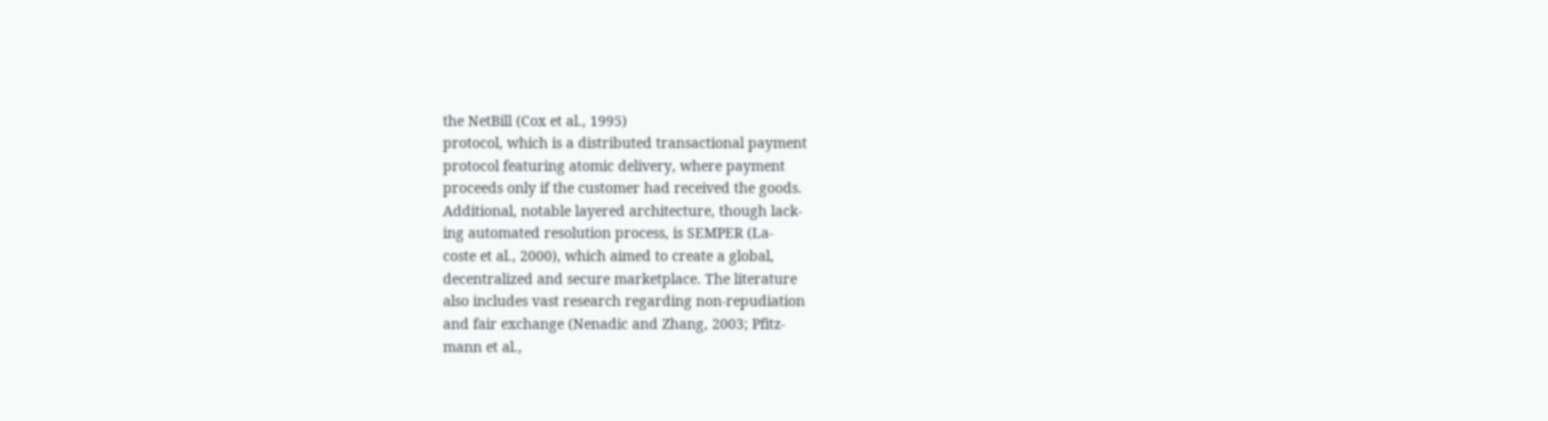the NetBill (Cox et al., 1995)
protocol, which is a distributed transactional payment
protocol featuring atomic delivery, where payment
proceeds only if the customer had received the goods.
Additional, notable layered architecture, though lack-
ing automated resolution process, is SEMPER (La-
coste et al., 2000), which aimed to create a global,
decentralized and secure marketplace. The literature
also includes vast research regarding non-repudiation
and fair exchange (Nenadic and Zhang, 2003; Pfitz-
mann et al.,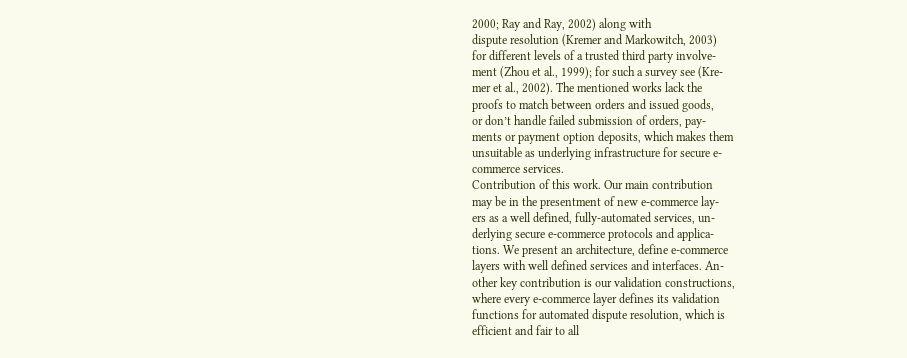2000; Ray and Ray, 2002) along with
dispute resolution (Kremer and Markowitch, 2003)
for different levels of a trusted third party involve-
ment (Zhou et al., 1999); for such a survey see (Kre-
mer et al., 2002). The mentioned works lack the
proofs to match between orders and issued goods,
or don’t handle failed submission of orders, pay-
ments or payment option deposits, which makes them
unsuitable as underlying infrastructure for secure e-
commerce services.
Contribution of this work. Our main contribution
may be in the presentment of new e-commerce lay-
ers as a well defined, fully-automated services, un-
derlying secure e-commerce protocols and applica-
tions. We present an architecture, define e-commerce
layers with well defined services and interfaces. An-
other key contribution is our validation constructions,
where every e-commerce layer defines its validation
functions for automated dispute resolution, which is
efficient and fair to all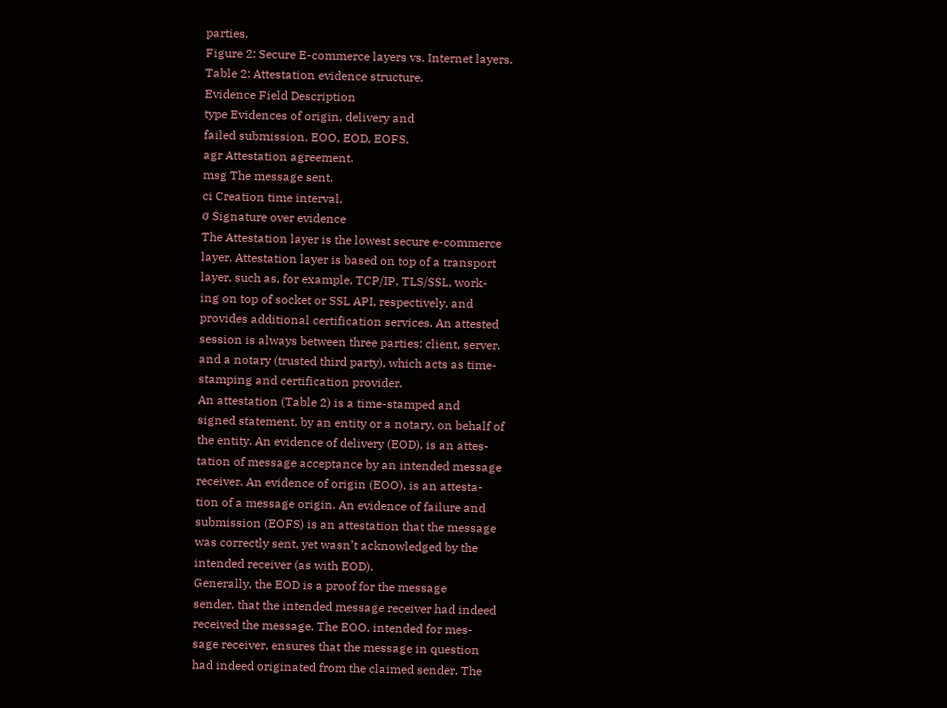parties.
Figure 2: Secure E-commerce layers vs. Internet layers.
Table 2: Attestation evidence structure.
Evidence Field Description
type Evidences of origin, delivery and
failed submission, EOO, EOD, EOFS,
agr Attestation agreement.
msg The message sent.
ci Creation time interval.
σ Signature over evidence
The Attestation layer is the lowest secure e-commerce
layer. Attestation layer is based on top of a transport
layer, such as, for example, TCP/IP, TLS/SSL, work-
ing on top of socket or SSL API, respectively, and
provides additional certification services. An attested
session is always between three parties: client, server,
and a notary (trusted third party), which acts as time-
stamping and certification provider.
An attestation (Table 2) is a time-stamped and
signed statement, by an entity or a notary, on behalf of
the entity. An evidence of delivery (EOD), is an attes-
tation of message acceptance by an intended message
receiver. An evidence of origin (EOO), is an attesta-
tion of a message origin. An evidence of failure and
submission (EOFS) is an attestation that the message
was correctly sent, yet wasn’t acknowledged by the
intended receiver (as with EOD).
Generally, the EOD is a proof for the message
sender, that the intended message receiver had indeed
received the message. The EOO, intended for mes-
sage receiver, ensures that the message in question
had indeed originated from the claimed sender. The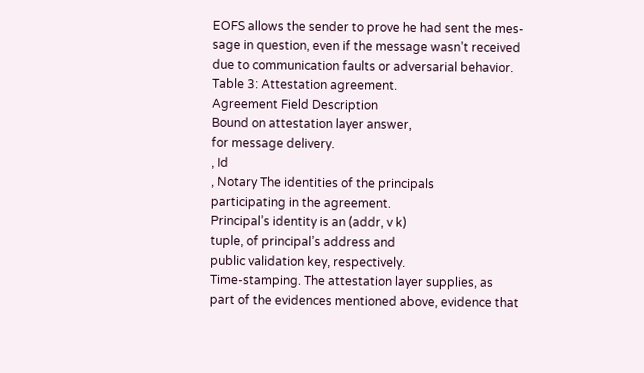EOFS allows the sender to prove he had sent the mes-
sage in question, even if the message wasn’t received
due to communication faults or adversarial behavior.
Table 3: Attestation agreement.
Agreement Field Description
Bound on attestation layer answer,
for message delivery.
, Id
, Notary The identities of the principals
participating in the agreement.
Principal’s identity is an (addr, v k)
tuple, of principal’s address and
public validation key, respectively.
Time-stamping. The attestation layer supplies, as
part of the evidences mentioned above, evidence that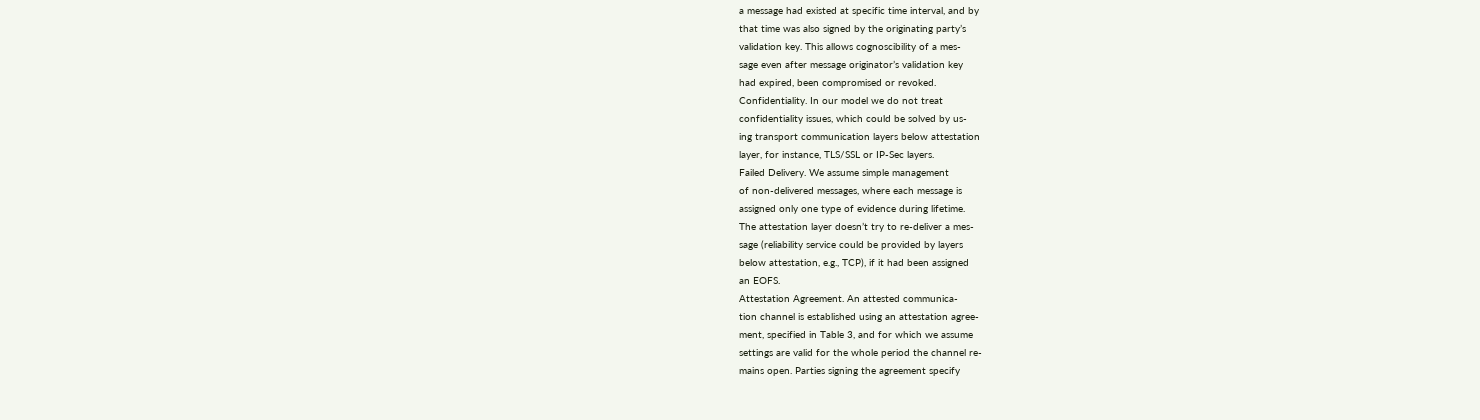a message had existed at specific time interval, and by
that time was also signed by the originating party’s
validation key. This allows cognoscibility of a mes-
sage even after message originator’s validation key
had expired, been compromised or revoked.
Confidentiality. In our model we do not treat
confidentiality issues, which could be solved by us-
ing transport communication layers below attestation
layer, for instance, TLS/SSL or IP-Sec layers.
Failed Delivery. We assume simple management
of non-delivered messages, where each message is
assigned only one type of evidence during lifetime.
The attestation layer doesn’t try to re-deliver a mes-
sage (reliability service could be provided by layers
below attestation, e.g., TCP), if it had been assigned
an EOFS.
Attestation Agreement. An attested communica-
tion channel is established using an attestation agree-
ment, specified in Table 3, and for which we assume
settings are valid for the whole period the channel re-
mains open. Parties signing the agreement specify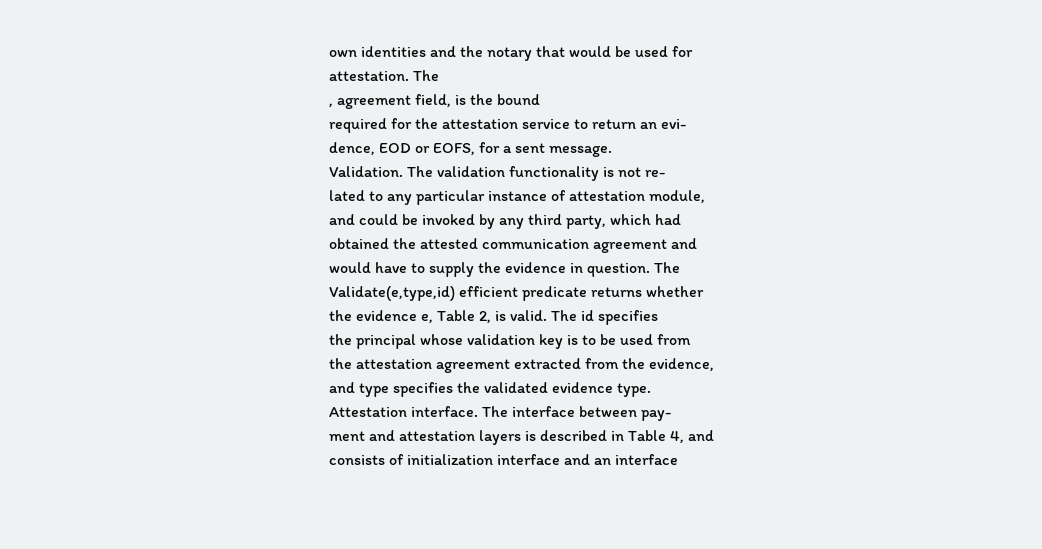own identities and the notary that would be used for
attestation. The
, agreement field, is the bound
required for the attestation service to return an evi-
dence, EOD or EOFS, for a sent message.
Validation. The validation functionality is not re-
lated to any particular instance of attestation module,
and could be invoked by any third party, which had
obtained the attested communication agreement and
would have to supply the evidence in question. The
Validate(e,type,id) efficient predicate returns whether
the evidence e, Table 2, is valid. The id specifies
the principal whose validation key is to be used from
the attestation agreement extracted from the evidence,
and type specifies the validated evidence type.
Attestation interface. The interface between pay-
ment and attestation layers is described in Table 4, and
consists of initialization interface and an interface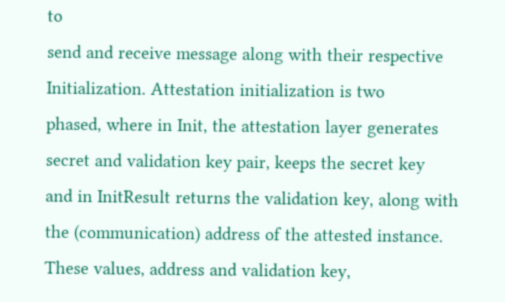to
send and receive message along with their respective
Initialization. Attestation initialization is two
phased, where in Init, the attestation layer generates
secret and validation key pair, keeps the secret key
and in InitResult returns the validation key, along with
the (communication) address of the attested instance.
These values, address and validation key,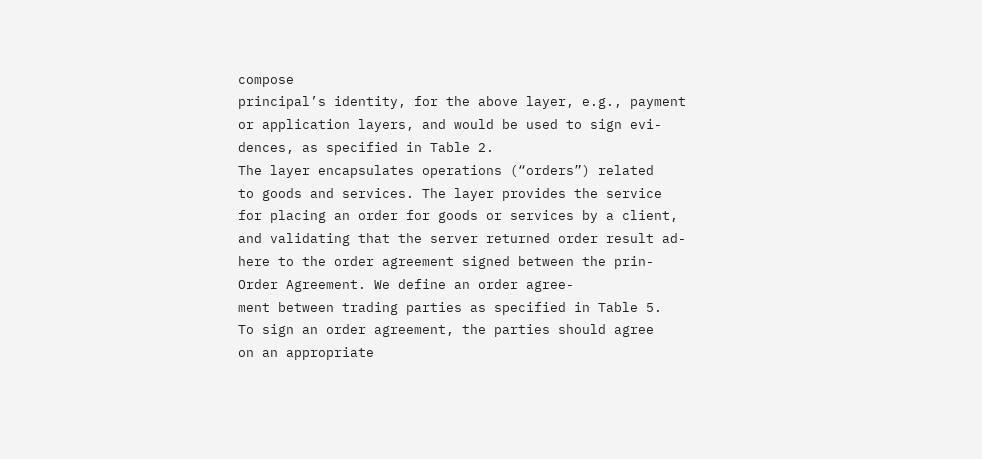compose
principal’s identity, for the above layer, e.g., payment
or application layers, and would be used to sign evi-
dences, as specified in Table 2.
The layer encapsulates operations (“orders”) related
to goods and services. The layer provides the service
for placing an order for goods or services by a client,
and validating that the server returned order result ad-
here to the order agreement signed between the prin-
Order Agreement. We define an order agree-
ment between trading parties as specified in Table 5.
To sign an order agreement, the parties should agree
on an appropriate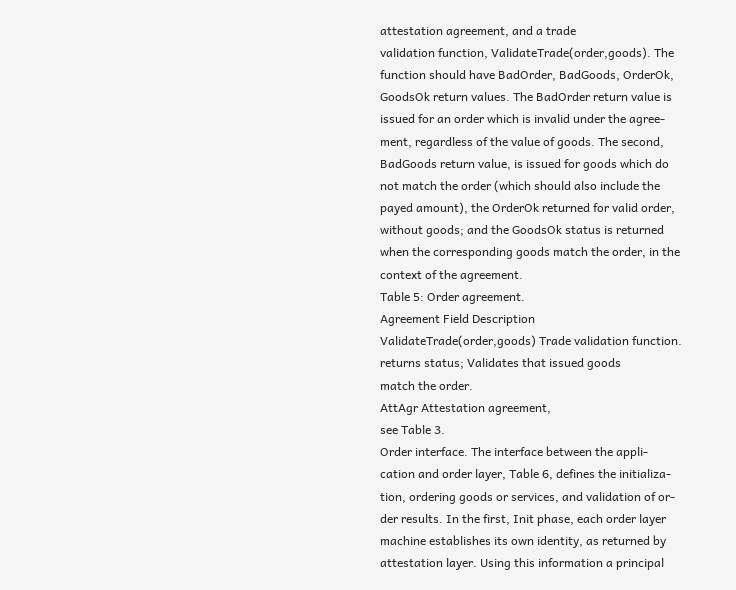attestation agreement, and a trade
validation function, ValidateTrade(order,goods). The
function should have BadOrder, BadGoods, OrderOk,
GoodsOk return values. The BadOrder return value is
issued for an order which is invalid under the agree-
ment, regardless of the value of goods. The second,
BadGoods return value, is issued for goods which do
not match the order (which should also include the
payed amount), the OrderOk returned for valid order,
without goods; and the GoodsOk status is returned
when the corresponding goods match the order, in the
context of the agreement.
Table 5: Order agreement.
Agreement Field Description
ValidateTrade(order,goods) Trade validation function.
returns status; Validates that issued goods
match the order.
AttAgr Attestation agreement,
see Table 3.
Order interface. The interface between the appli-
cation and order layer, Table 6, defines the initializa-
tion, ordering goods or services, and validation of or-
der results. In the first, Init phase, each order layer
machine establishes its own identity, as returned by
attestation layer. Using this information a principal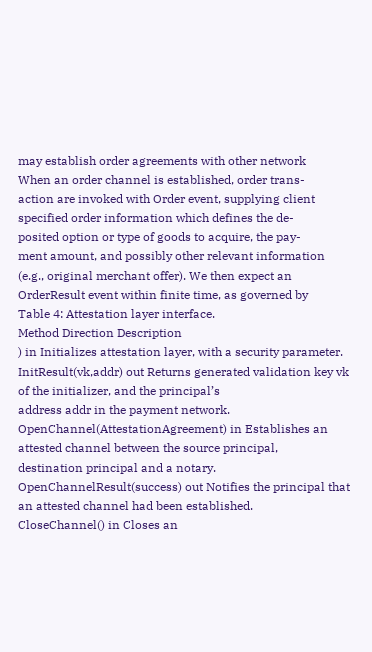may establish order agreements with other network
When an order channel is established, order trans-
action are invoked with Order event, supplying client
specified order information which defines the de-
posited option or type of goods to acquire, the pay-
ment amount, and possibly other relevant information
(e.g., original merchant offer). We then expect an
OrderResult event within finite time, as governed by
Table 4: Attestation layer interface.
Method Direction Description
) in Initializes attestation layer, with a security parameter.
InitResult(vk,addr) out Returns generated validation key vk of the initializer, and the principal’s
address addr in the payment network.
OpenChannel(AttestationAgreement) in Establishes an attested channel between the source principal,
destination principal and a notary.
OpenChannelResult(success) out Notifies the principal that an attested channel had been established.
CloseChannel() in Closes an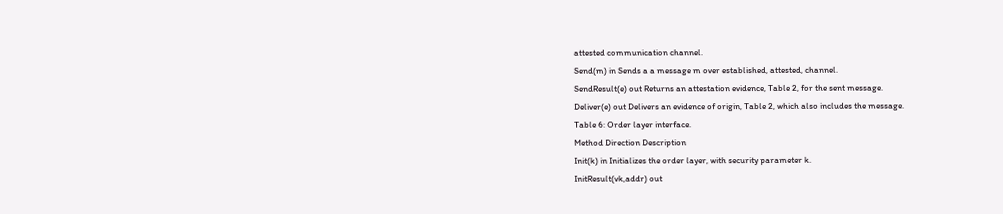attested communication channel.
Send(m) in Sends a a message m over established, attested, channel.
SendResult(e) out Returns an attestation evidence, Table 2, for the sent message.
Deliver(e) out Delivers an evidence of origin, Table 2, which also includes the message.
Table 6: Order layer interface.
Method Direction Description
Init(k) in Initializes the order layer, with security parameter k.
InitResult(vk,addr) out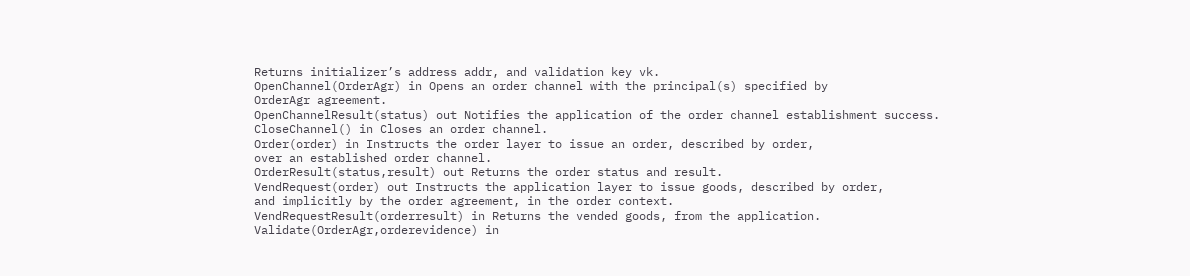Returns initializer’s address addr, and validation key vk.
OpenChannel(OrderAgr) in Opens an order channel with the principal(s) specified by
OrderAgr agreement.
OpenChannelResult(status) out Notifies the application of the order channel establishment success.
CloseChannel() in Closes an order channel.
Order(order) in Instructs the order layer to issue an order, described by order,
over an established order channel.
OrderResult(status,result) out Returns the order status and result.
VendRequest(order) out Instructs the application layer to issue goods, described by order,
and implicitly by the order agreement, in the order context.
VendRequestResult(orderresult) in Returns the vended goods, from the application.
Validate(OrderAgr,orderevidence) in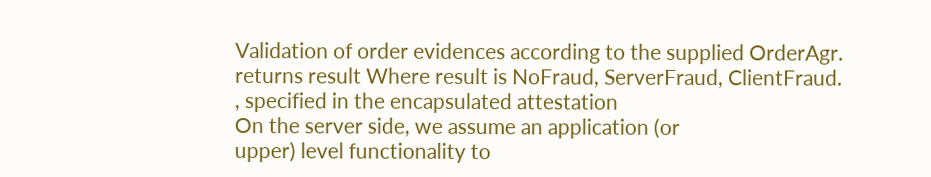Validation of order evidences according to the supplied OrderAgr.
returns result Where result is NoFraud, ServerFraud, ClientFraud.
, specified in the encapsulated attestation
On the server side, we assume an application (or
upper) level functionality to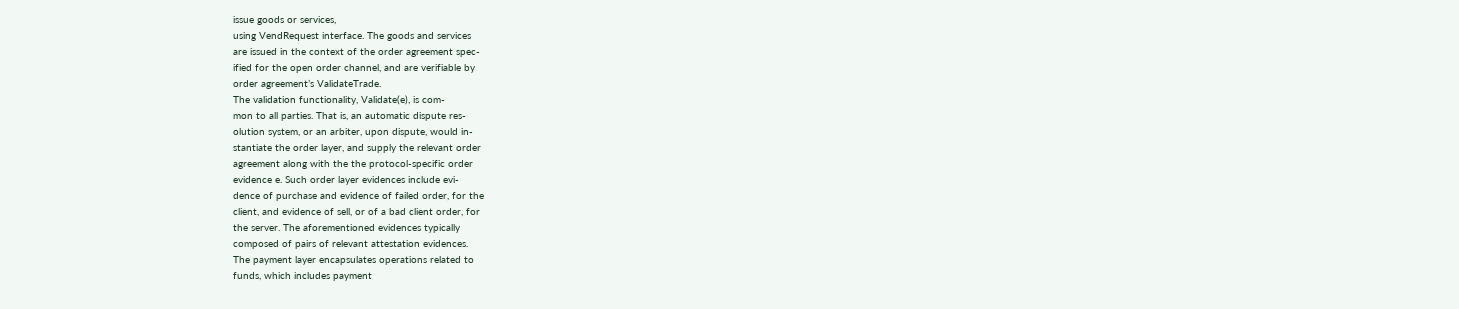issue goods or services,
using VendRequest interface. The goods and services
are issued in the context of the order agreement spec-
ified for the open order channel, and are verifiable by
order agreement’s ValidateTrade.
The validation functionality, Validate(e), is com-
mon to all parties. That is, an automatic dispute res-
olution system, or an arbiter, upon dispute, would in-
stantiate the order layer, and supply the relevant order
agreement along with the the protocol-specific order
evidence e. Such order layer evidences include evi-
dence of purchase and evidence of failed order, for the
client, and evidence of sell, or of a bad client order, for
the server. The aforementioned evidences typically
composed of pairs of relevant attestation evidences.
The payment layer encapsulates operations related to
funds, which includes payment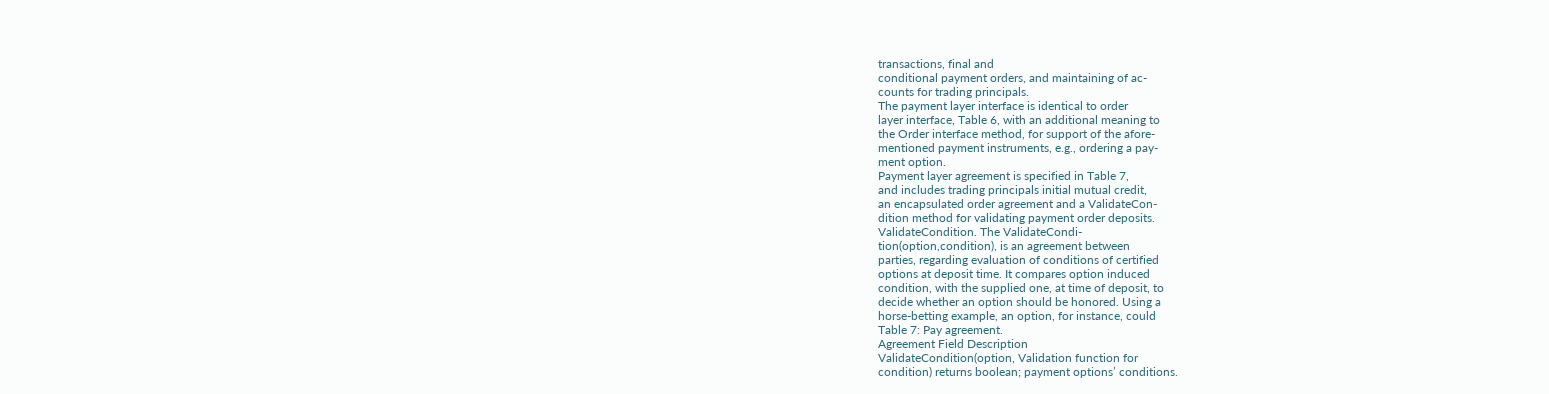transactions, final and
conditional payment orders, and maintaining of ac-
counts for trading principals.
The payment layer interface is identical to order
layer interface, Table 6, with an additional meaning to
the Order interface method, for support of the afore-
mentioned payment instruments, e.g., ordering a pay-
ment option.
Payment layer agreement is specified in Table 7,
and includes trading principals initial mutual credit,
an encapsulated order agreement and a ValidateCon-
dition method for validating payment order deposits.
ValidateCondition. The ValidateCondi-
tion(option,condition), is an agreement between
parties, regarding evaluation of conditions of certified
options at deposit time. It compares option induced
condition, with the supplied one, at time of deposit, to
decide whether an option should be honored. Using a
horse-betting example, an option, for instance, could
Table 7: Pay agreement.
Agreement Field Description
ValidateCondition(option, Validation function for
condition) returns boolean; payment options’ conditions.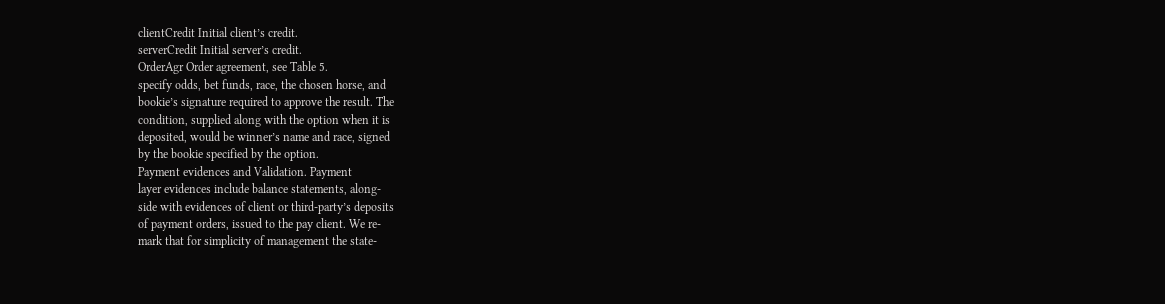clientCredit Initial client’s credit.
serverCredit Initial server’s credit.
OrderAgr Order agreement, see Table 5.
specify odds, bet funds, race, the chosen horse, and
bookie’s signature required to approve the result. The
condition, supplied along with the option when it is
deposited, would be winner’s name and race, signed
by the bookie specified by the option.
Payment evidences and Validation. Payment
layer evidences include balance statements, along-
side with evidences of client or third-party’s deposits
of payment orders, issued to the pay client. We re-
mark that for simplicity of management the state-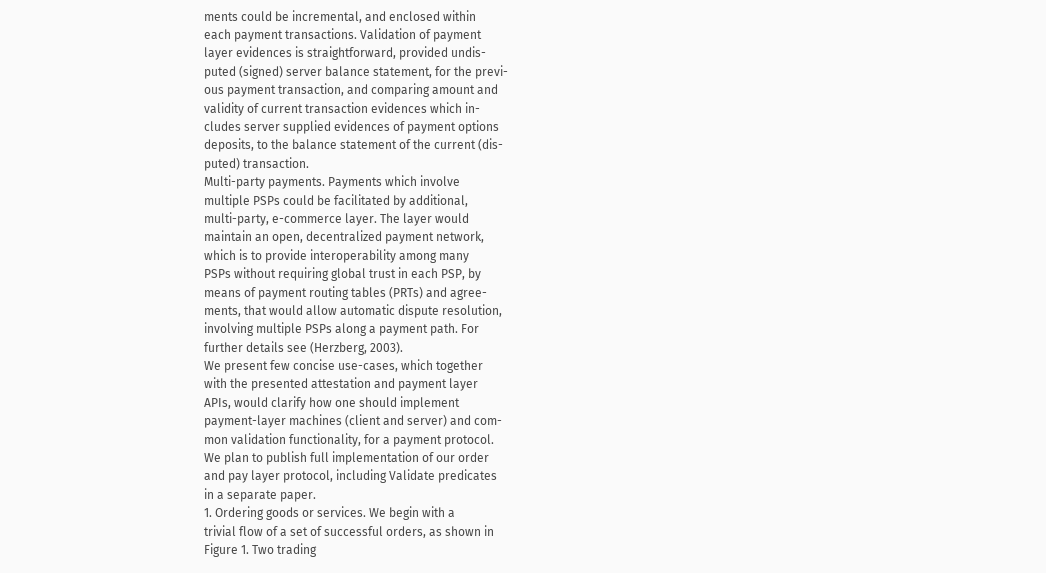ments could be incremental, and enclosed within
each payment transactions. Validation of payment
layer evidences is straightforward, provided undis-
puted (signed) server balance statement, for the previ-
ous payment transaction, and comparing amount and
validity of current transaction evidences which in-
cludes server supplied evidences of payment options
deposits, to the balance statement of the current (dis-
puted) transaction.
Multi-party payments. Payments which involve
multiple PSPs could be facilitated by additional,
multi-party, e-commerce layer. The layer would
maintain an open, decentralized payment network,
which is to provide interoperability among many
PSPs without requiring global trust in each PSP, by
means of payment routing tables (PRTs) and agree-
ments, that would allow automatic dispute resolution,
involving multiple PSPs along a payment path. For
further details see (Herzberg, 2003).
We present few concise use-cases, which together
with the presented attestation and payment layer
APIs, would clarify how one should implement
payment-layer machines (client and server) and com-
mon validation functionality, for a payment protocol.
We plan to publish full implementation of our order
and pay layer protocol, including Validate predicates
in a separate paper.
1. Ordering goods or services. We begin with a
trivial flow of a set of successful orders, as shown in
Figure 1. Two trading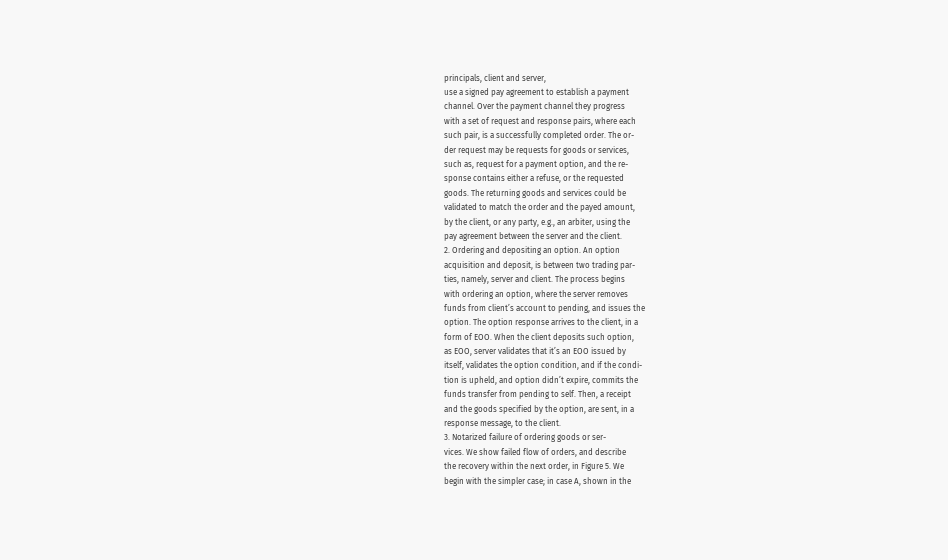principals, client and server,
use a signed pay agreement to establish a payment
channel. Over the payment channel they progress
with a set of request and response pairs, where each
such pair, is a successfully completed order. The or-
der request may be requests for goods or services,
such as, request for a payment option, and the re-
sponse contains either a refuse, or the requested
goods. The returning goods and services could be
validated to match the order and the payed amount,
by the client, or any party, e.g., an arbiter, using the
pay agreement between the server and the client.
2. Ordering and depositing an option. An option
acquisition and deposit, is between two trading par-
ties, namely, server and client. The process begins
with ordering an option, where the server removes
funds from client’s account to pending, and issues the
option. The option response arrives to the client, in a
form of EOO. When the client deposits such option,
as EOO, server validates that it’s an EOO issued by
itself, validates the option condition, and if the condi-
tion is upheld, and option didn’t expire, commits the
funds transfer from pending to self. Then, a receipt
and the goods specified by the option, are sent, in a
response message, to the client.
3. Notarized failure of ordering goods or ser-
vices. We show failed flow of orders, and describe
the recovery within the next order, in Figure 5. We
begin with the simpler case; in case A, shown in the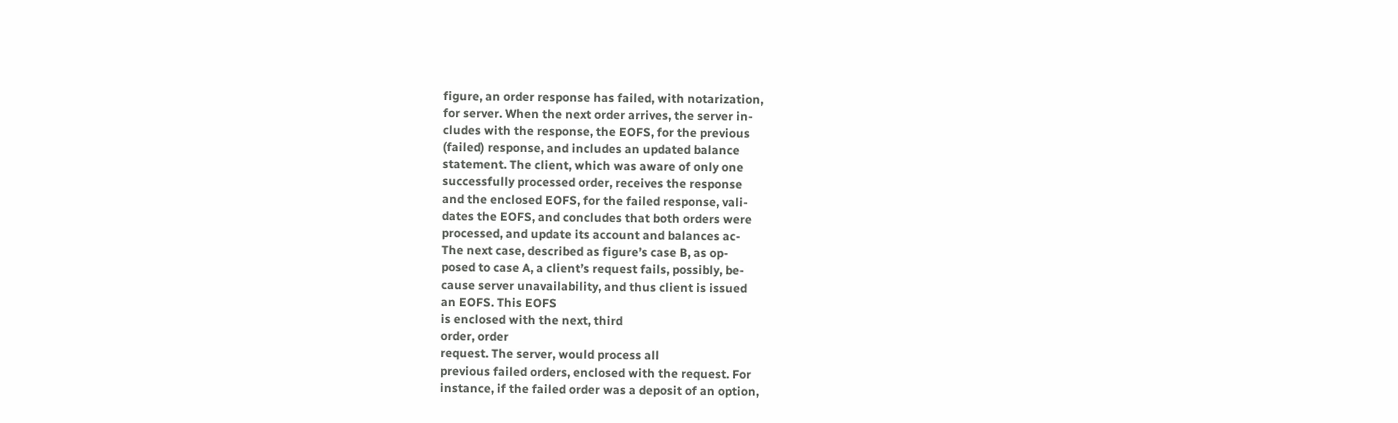figure, an order response has failed, with notarization,
for server. When the next order arrives, the server in-
cludes with the response, the EOFS, for the previous
(failed) response, and includes an updated balance
statement. The client, which was aware of only one
successfully processed order, receives the response
and the enclosed EOFS, for the failed response, vali-
dates the EOFS, and concludes that both orders were
processed, and update its account and balances ac-
The next case, described as figure’s case B, as op-
posed to case A, a client’s request fails, possibly, be-
cause server unavailability, and thus client is issued
an EOFS. This EOFS
is enclosed with the next, third
order, order
request. The server, would process all
previous failed orders, enclosed with the request. For
instance, if the failed order was a deposit of an option,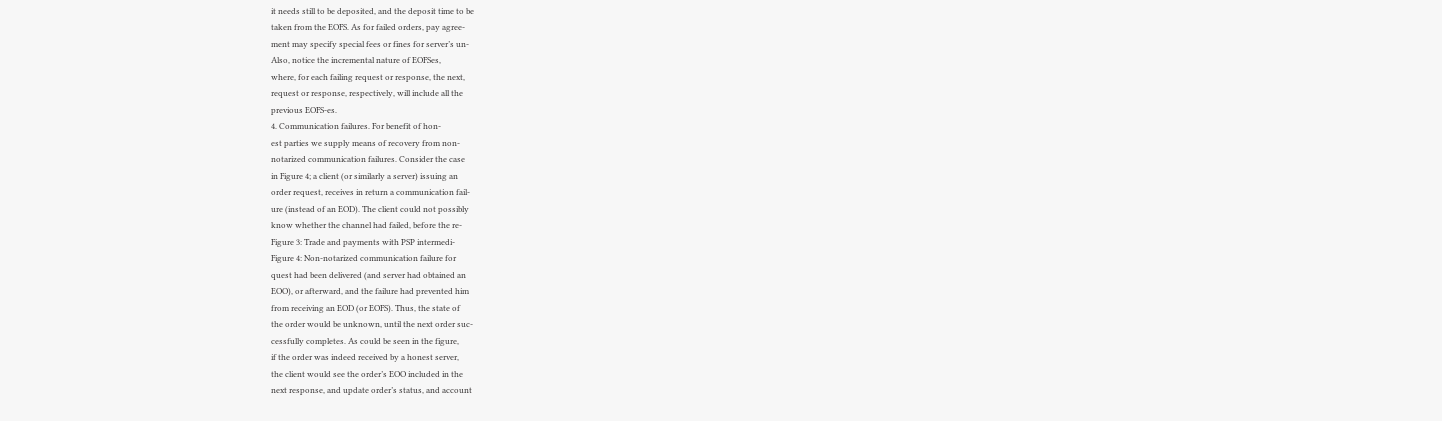it needs still to be deposited, and the deposit time to be
taken from the EOFS. As for failed orders, pay agree-
ment may specify special fees or fines for server’s un-
Also, notice the incremental nature of EOFSes,
where, for each failing request or response, the next,
request or response, respectively, will include all the
previous EOFS-es.
4. Communication failures. For benefit of hon-
est parties we supply means of recovery from non-
notarized communication failures. Consider the case
in Figure 4; a client (or similarly a server) issuing an
order request, receives in return a communication fail-
ure (instead of an EOD). The client could not possibly
know whether the channel had failed, before the re-
Figure 3: Trade and payments with PSP intermedi-
Figure 4: Non-notarized communication failure for
quest had been delivered (and server had obtained an
EOO), or afterward, and the failure had prevented him
from receiving an EOD (or EOFS). Thus, the state of
the order would be unknown, until the next order suc-
cessfully completes. As could be seen in the figure,
if the order was indeed received by a honest server,
the client would see the order’s EOO included in the
next response, and update order’s status, and account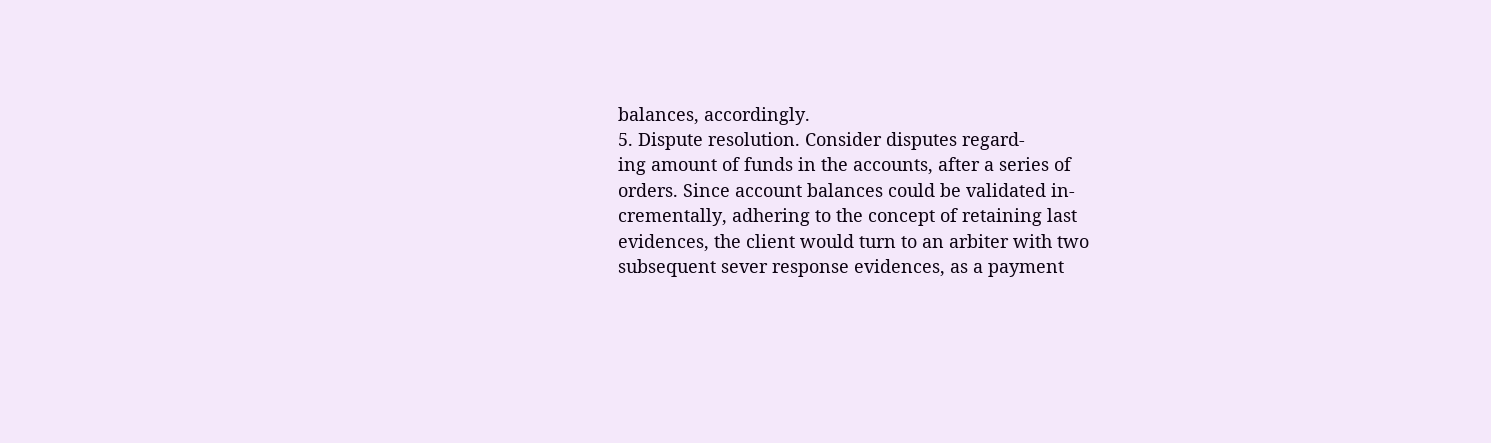balances, accordingly.
5. Dispute resolution. Consider disputes regard-
ing amount of funds in the accounts, after a series of
orders. Since account balances could be validated in-
crementally, adhering to the concept of retaining last
evidences, the client would turn to an arbiter with two
subsequent sever response evidences, as a payment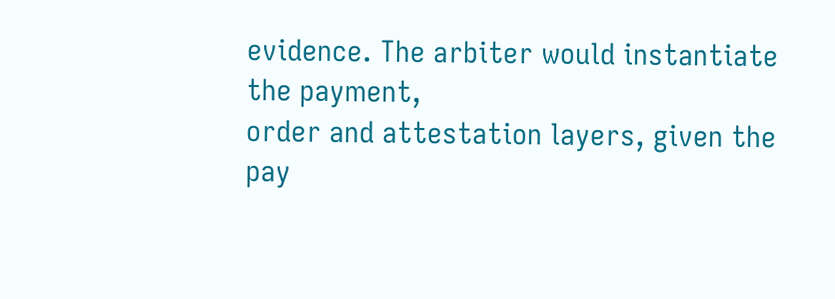evidence. The arbiter would instantiate the payment,
order and attestation layers, given the pay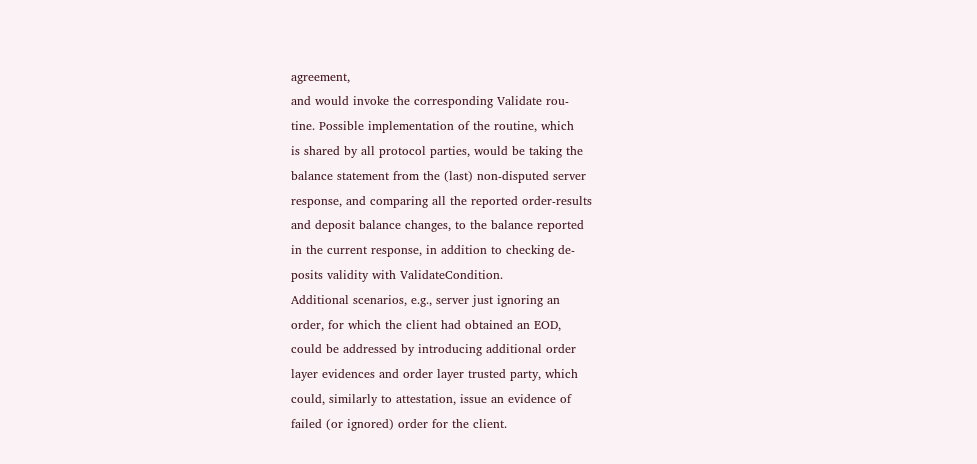agreement,
and would invoke the corresponding Validate rou-
tine. Possible implementation of the routine, which
is shared by all protocol parties, would be taking the
balance statement from the (last) non-disputed server
response, and comparing all the reported order-results
and deposit balance changes, to the balance reported
in the current response, in addition to checking de-
posits validity with ValidateCondition.
Additional scenarios, e.g., server just ignoring an
order, for which the client had obtained an EOD,
could be addressed by introducing additional order
layer evidences and order layer trusted party, which
could, similarly to attestation, issue an evidence of
failed (or ignored) order for the client.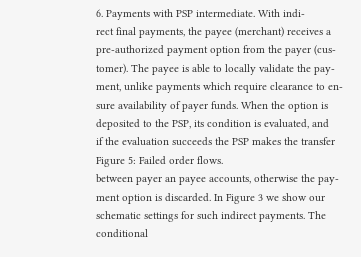6. Payments with PSP intermediate. With indi-
rect final payments, the payee (merchant) receives a
pre-authorized payment option from the payer (cus-
tomer). The payee is able to locally validate the pay-
ment, unlike payments which require clearance to en-
sure availability of payer funds. When the option is
deposited to the PSP, its condition is evaluated, and
if the evaluation succeeds the PSP makes the transfer
Figure 5: Failed order flows.
between payer an payee accounts, otherwise the pay-
ment option is discarded. In Figure 3 we show our
schematic settings for such indirect payments. The
conditional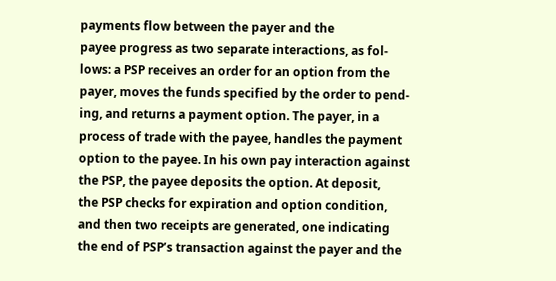payments flow between the payer and the
payee progress as two separate interactions, as fol-
lows: a PSP receives an order for an option from the
payer, moves the funds specified by the order to pend-
ing, and returns a payment option. The payer, in a
process of trade with the payee, handles the payment
option to the payee. In his own pay interaction against
the PSP, the payee deposits the option. At deposit,
the PSP checks for expiration and option condition,
and then two receipts are generated, one indicating
the end of PSP’s transaction against the payer and the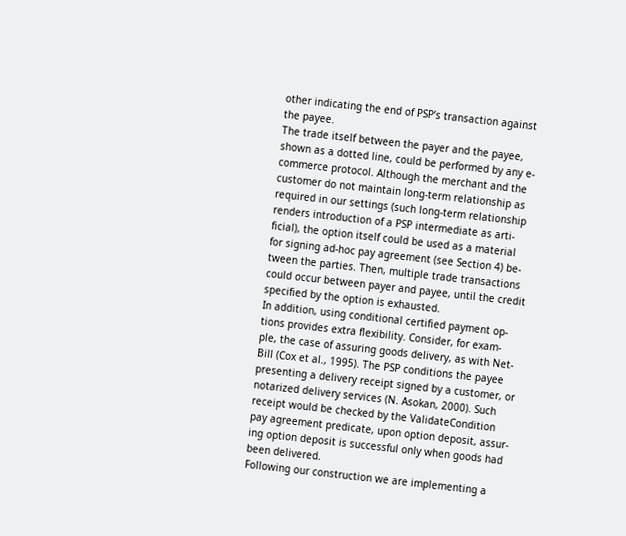other indicating the end of PSP’s transaction against
the payee.
The trade itself between the payer and the payee,
shown as a dotted line, could be performed by any e-
commerce protocol. Although the merchant and the
customer do not maintain long-term relationship as
required in our settings (such long-term relationship
renders introduction of a PSP intermediate as arti-
ficial), the option itself could be used as a material
for signing ad-hoc pay agreement (see Section 4) be-
tween the parties. Then, multiple trade transactions
could occur between payer and payee, until the credit
specified by the option is exhausted.
In addition, using conditional certified payment op-
tions provides extra flexibility. Consider, for exam-
ple, the case of assuring goods delivery, as with Net-
Bill (Cox et al., 1995). The PSP conditions the payee
presenting a delivery receipt signed by a customer, or
notarized delivery services (N. Asokan, 2000). Such
receipt would be checked by the ValidateCondition
pay agreement predicate, upon option deposit, assur-
ing option deposit is successful only when goods had
been delivered.
Following our construction we are implementing a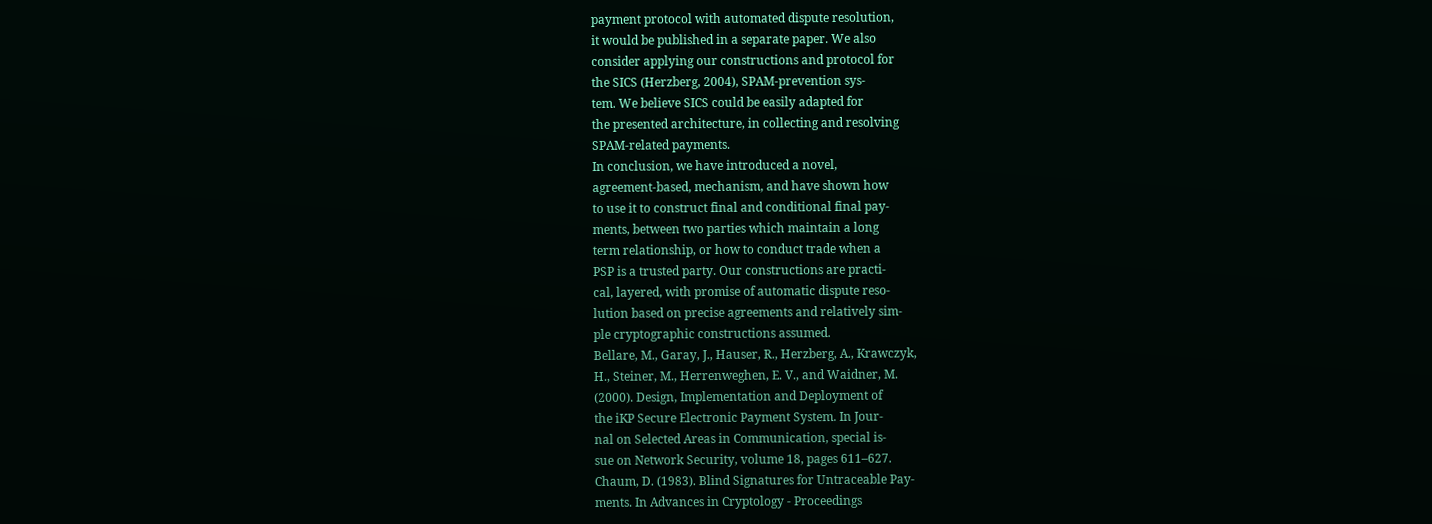payment protocol with automated dispute resolution,
it would be published in a separate paper. We also
consider applying our constructions and protocol for
the SICS (Herzberg, 2004), SPAM-prevention sys-
tem. We believe SICS could be easily adapted for
the presented architecture, in collecting and resolving
SPAM-related payments.
In conclusion, we have introduced a novel,
agreement-based, mechanism, and have shown how
to use it to construct final and conditional final pay-
ments, between two parties which maintain a long
term relationship, or how to conduct trade when a
PSP is a trusted party. Our constructions are practi-
cal, layered, with promise of automatic dispute reso-
lution based on precise agreements and relatively sim-
ple cryptographic constructions assumed.
Bellare, M., Garay, J., Hauser, R., Herzberg, A., Krawczyk,
H., Steiner, M., Herrenweghen, E. V., and Waidner, M.
(2000). Design, Implementation and Deployment of
the iKP Secure Electronic Payment System. In Jour-
nal on Selected Areas in Communication, special is-
sue on Network Security, volume 18, pages 611–627.
Chaum, D. (1983). Blind Signatures for Untraceable Pay-
ments. In Advances in Cryptology - Proceedings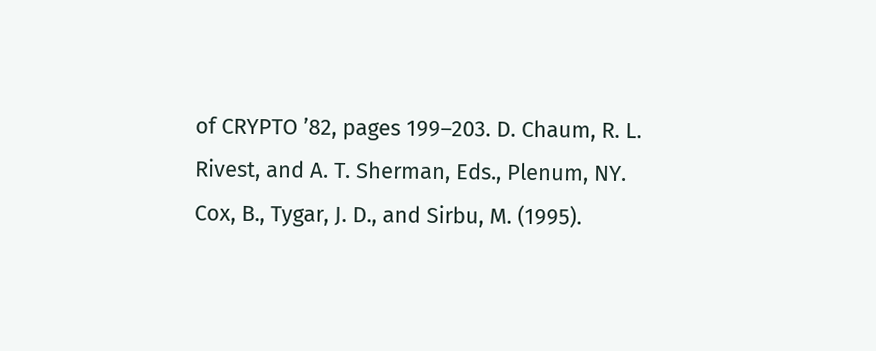of CRYPTO ’82, pages 199–203. D. Chaum, R. L.
Rivest, and A. T. Sherman, Eds., Plenum, NY.
Cox, B., Tygar, J. D., and Sirbu, M. (1995).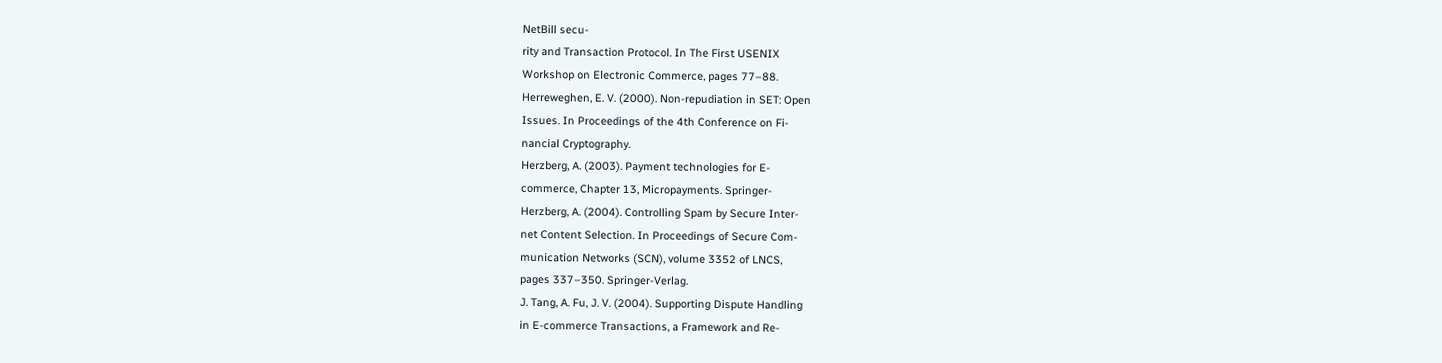NetBill secu-
rity and Transaction Protocol. In The First USENIX
Workshop on Electronic Commerce, pages 77–88.
Herreweghen, E. V. (2000). Non-repudiation in SET: Open
Issues. In Proceedings of the 4th Conference on Fi-
nancial Cryptography.
Herzberg, A. (2003). Payment technologies for E-
commerce, Chapter 13, Micropayments. Springer-
Herzberg, A. (2004). Controlling Spam by Secure Inter-
net Content Selection. In Proceedings of Secure Com-
munication Networks (SCN), volume 3352 of LNCS,
pages 337–350. Springer-Verlag.
J. Tang, A. Fu, J. V. (2004). Supporting Dispute Handling
in E-commerce Transactions, a Framework and Re-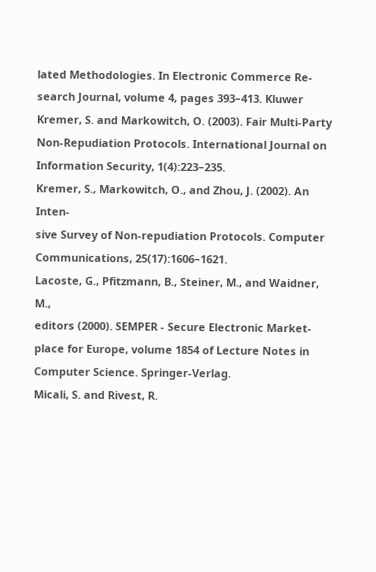lated Methodologies. In Electronic Commerce Re-
search Journal, volume 4, pages 393–413. Kluwer
Kremer, S. and Markowitch, O. (2003). Fair Multi-Party
Non-Repudiation Protocols. International Journal on
Information Security, 1(4):223–235.
Kremer, S., Markowitch, O., and Zhou, J. (2002). An Inten-
sive Survey of Non-repudiation Protocols. Computer
Communications, 25(17):1606–1621.
Lacoste, G., Pfitzmann, B., Steiner, M., and Waidner, M.,
editors (2000). SEMPER - Secure Electronic Market-
place for Europe, volume 1854 of Lecture Notes in
Computer Science. Springer-Verlag.
Micali, S. and Rivest, R.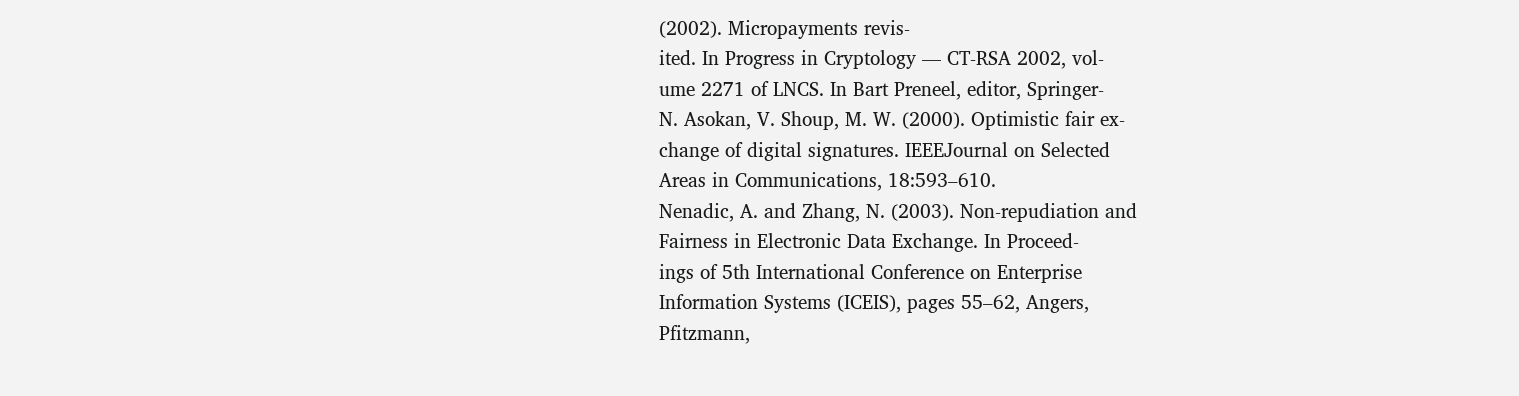(2002). Micropayments revis-
ited. In Progress in Cryptology — CT-RSA 2002, vol-
ume 2271 of LNCS. In Bart Preneel, editor, Springer-
N. Asokan, V. Shoup, M. W. (2000). Optimistic fair ex-
change of digital signatures. IEEEJournal on Selected
Areas in Communications, 18:593–610.
Nenadic, A. and Zhang, N. (2003). Non-repudiation and
Fairness in Electronic Data Exchange. In Proceed-
ings of 5th International Conference on Enterprise
Information Systems (ICEIS), pages 55–62, Angers,
Pfitzmann,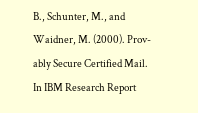B., Schunter, M., and Waidner, M. (2000). Prov-
ably Secure Certified Mail. In IBM Research Report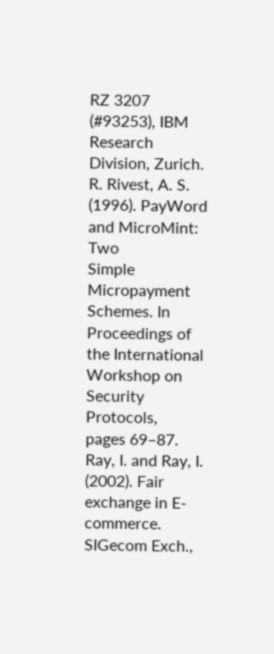RZ 3207 (#93253), IBM Research Division, Zurich.
R. Rivest, A. S. (1996). PayWord and MicroMint: Two
Simple Micropayment Schemes. In Proceedings of
the International Workshop on Security Protocols,
pages 69–87.
Ray, I. and Ray, I. (2002). Fair exchange in E-commerce.
SIGecom Exch.,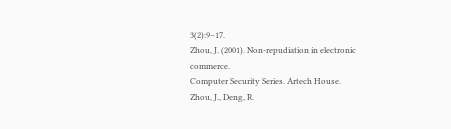3(2):9–17.
Zhou, J. (2001). Non-repudiation in electronic commerce.
Computer Security Series. Artech House.
Zhou, J., Deng, R.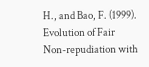H., and Bao, F. (1999). Evolution of Fair
Non-repudiation with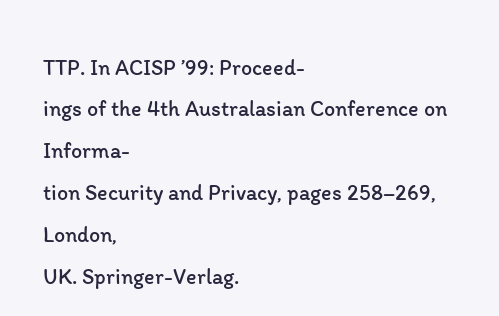TTP. In ACISP ’99: Proceed-
ings of the 4th Australasian Conference on Informa-
tion Security and Privacy, pages 258–269, London,
UK. Springer-Verlag.